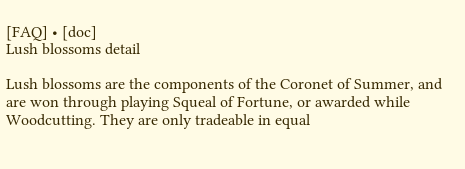[FAQ] • [doc]
Lush blossoms detail

Lush blossoms are the components of the Coronet of Summer, and are won through playing Squeal of Fortune, or awarded while Woodcutting. They are only tradeable in equal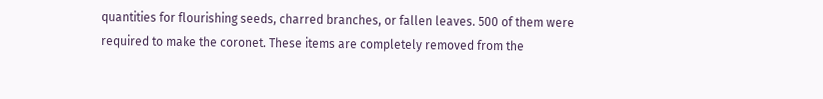quantities for flourishing seeds, charred branches, or fallen leaves. 500 of them were required to make the coronet. These items are completely removed from the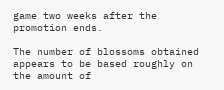game two weeks after the promotion ends.

The number of blossoms obtained appears to be based roughly on the amount of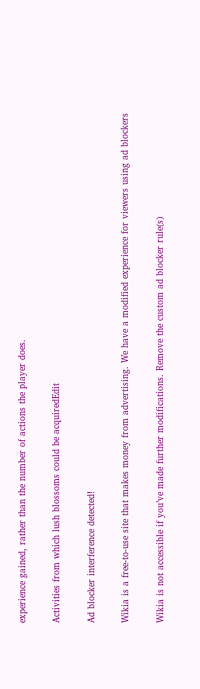experience gained, rather than the number of actions the player does.

Activities from which lush blossoms could be acquiredEdit

Ad blocker interference detected!

Wikia is a free-to-use site that makes money from advertising. We have a modified experience for viewers using ad blockers

Wikia is not accessible if you’ve made further modifications. Remove the custom ad blocker rule(s)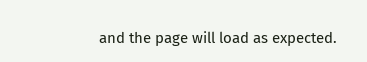and the page will load as expected.